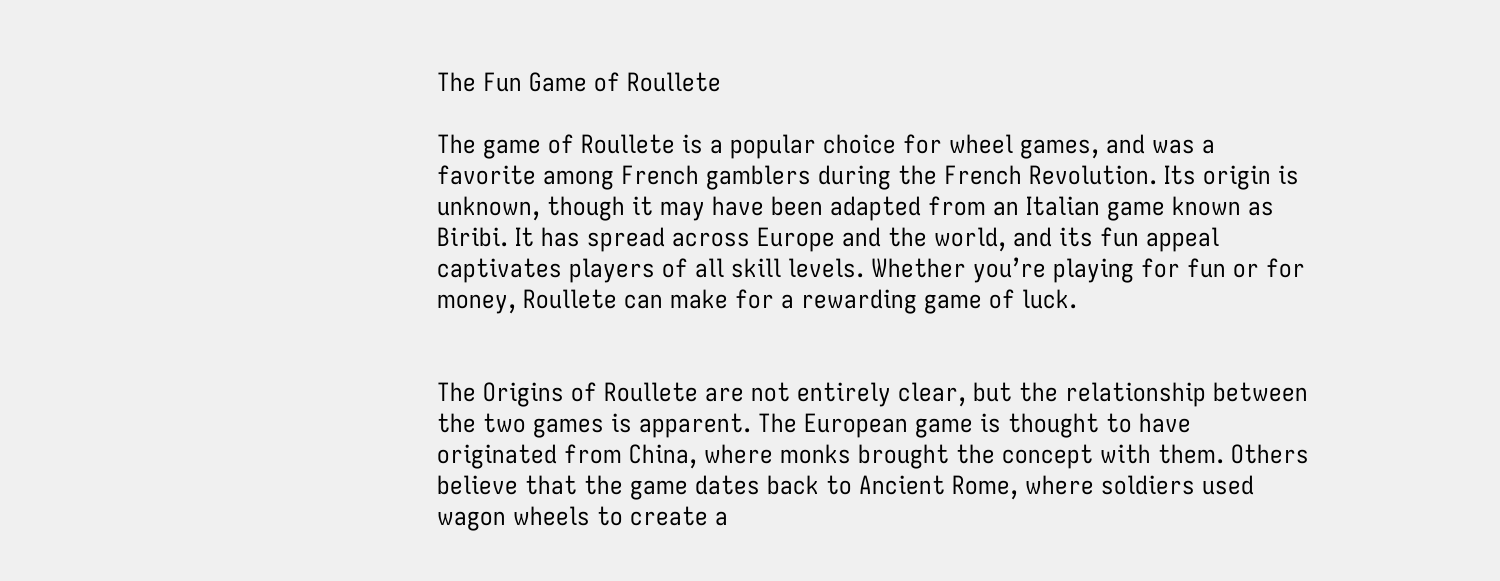The Fun Game of Roullete

The game of Roullete is a popular choice for wheel games, and was a favorite among French gamblers during the French Revolution. Its origin is unknown, though it may have been adapted from an Italian game known as Biribi. It has spread across Europe and the world, and its fun appeal captivates players of all skill levels. Whether you’re playing for fun or for money, Roullete can make for a rewarding game of luck.


The Origins of Roullete are not entirely clear, but the relationship between the two games is apparent. The European game is thought to have originated from China, where monks brought the concept with them. Others believe that the game dates back to Ancient Rome, where soldiers used wagon wheels to create a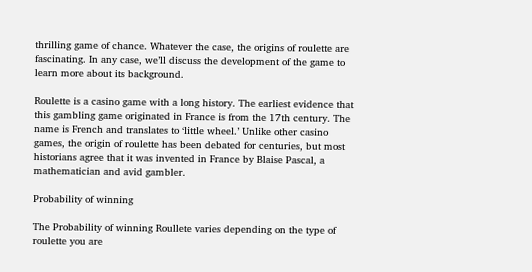thrilling game of chance. Whatever the case, the origins of roulette are fascinating. In any case, we’ll discuss the development of the game to learn more about its background.

Roulette is a casino game with a long history. The earliest evidence that this gambling game originated in France is from the 17th century. The name is French and translates to ‘little wheel.’ Unlike other casino games, the origin of roulette has been debated for centuries, but most historians agree that it was invented in France by Blaise Pascal, a mathematician and avid gambler.

Probability of winning

The Probability of winning Roullete varies depending on the type of roulette you are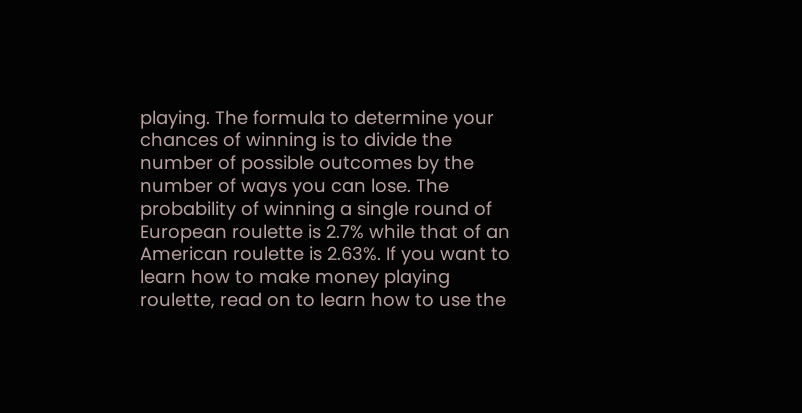playing. The formula to determine your chances of winning is to divide the number of possible outcomes by the number of ways you can lose. The probability of winning a single round of European roulette is 2.7% while that of an American roulette is 2.63%. If you want to learn how to make money playing roulette, read on to learn how to use the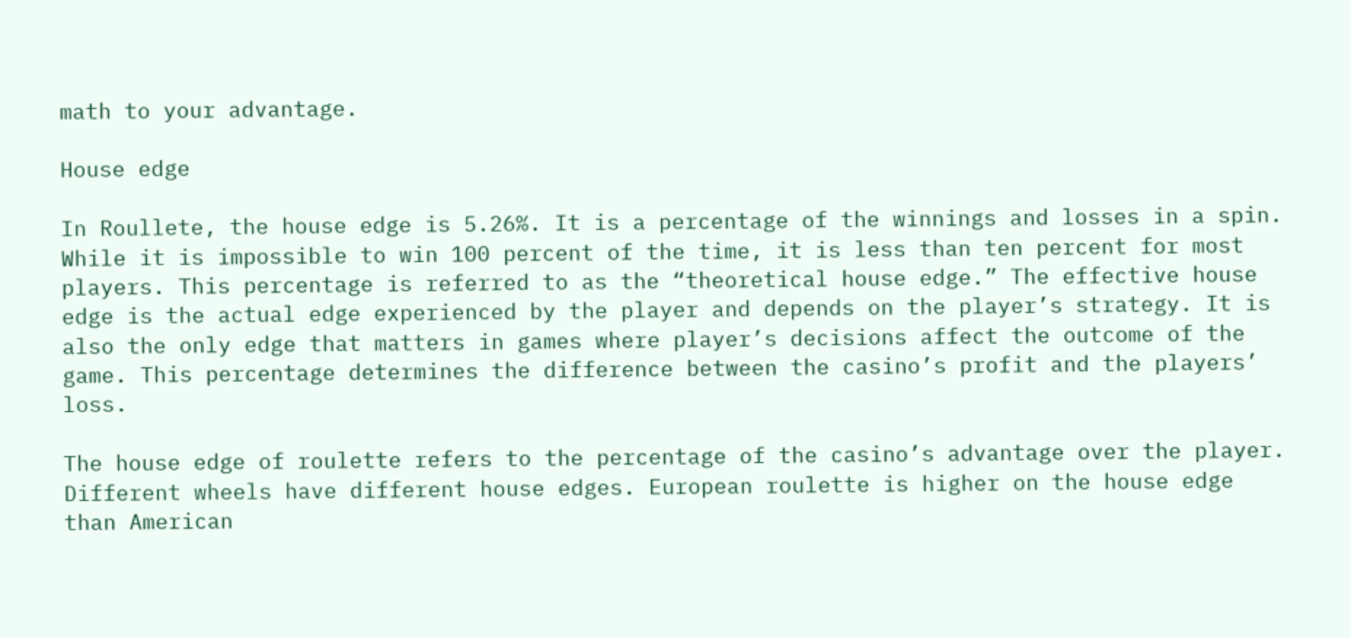math to your advantage.

House edge

In Roullete, the house edge is 5.26%. It is a percentage of the winnings and losses in a spin. While it is impossible to win 100 percent of the time, it is less than ten percent for most players. This percentage is referred to as the “theoretical house edge.” The effective house edge is the actual edge experienced by the player and depends on the player’s strategy. It is also the only edge that matters in games where player’s decisions affect the outcome of the game. This percentage determines the difference between the casino’s profit and the players’ loss.

The house edge of roulette refers to the percentage of the casino’s advantage over the player. Different wheels have different house edges. European roulette is higher on the house edge than American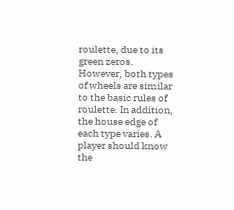roulette, due to its green zeros. However, both types of wheels are similar to the basic rules of roulette. In addition, the house edge of each type varies. A player should know the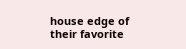house edge of their favorite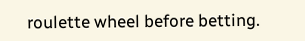roulette wheel before betting.